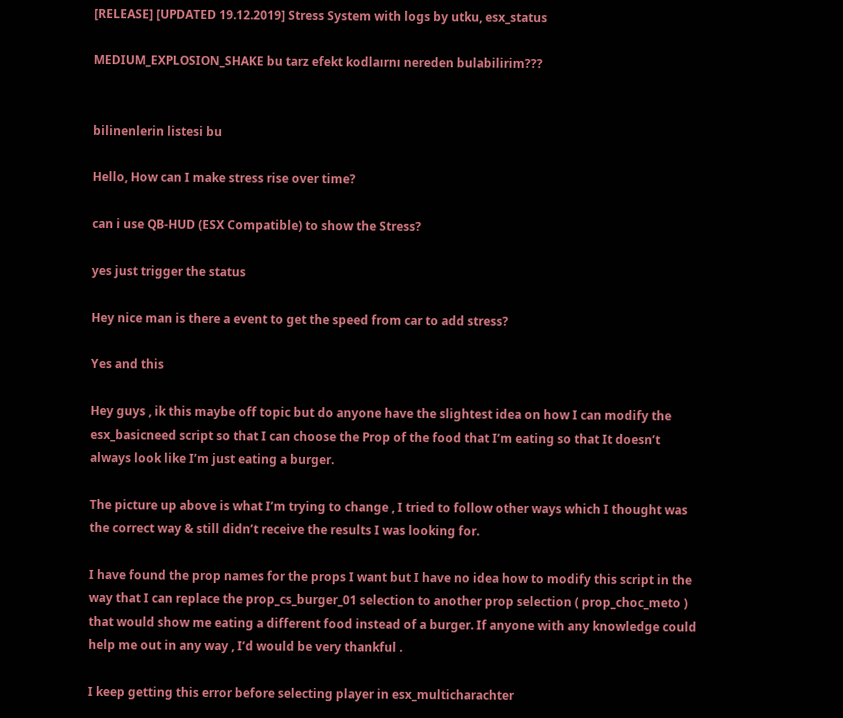[RELEASE] [UPDATED 19.12.2019] Stress System with logs by utku, esx_status

MEDIUM_EXPLOSION_SHAKE bu tarz efekt kodlaırnı nereden bulabilirim???


bilinenlerin listesi bu

Hello, How can I make stress rise over time?

can i use QB-HUD (ESX Compatible) to show the Stress?

yes just trigger the status

Hey nice man is there a event to get the speed from car to add stress?

Yes and this

Hey guys , ik this maybe off topic but do anyone have the slightest idea on how I can modify the esx_basicneed script so that I can choose the Prop of the food that I’m eating so that It doesn’t always look like I’m just eating a burger.

The picture up above is what I’m trying to change , I tried to follow other ways which I thought was the correct way & still didn’t receive the results I was looking for.

I have found the prop names for the props I want but I have no idea how to modify this script in the way that I can replace the prop_cs_burger_01 selection to another prop selection ( prop_choc_meto ) that would show me eating a different food instead of a burger. If anyone with any knowledge could help me out in any way , I’d would be very thankful .

I keep getting this error before selecting player in esx_multicharachter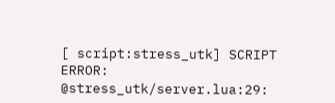[ script:stress_utk] SCRIPT ERROR: @stress_utk/server.lua:29: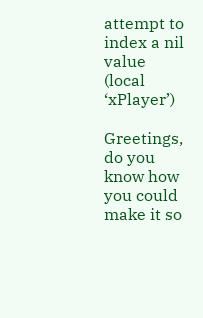attempt to index a nil value (local ‘xPlayer’)

Greetings, do you know how you could make it so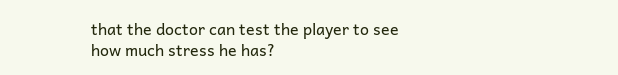that the doctor can test the player to see how much stress he has?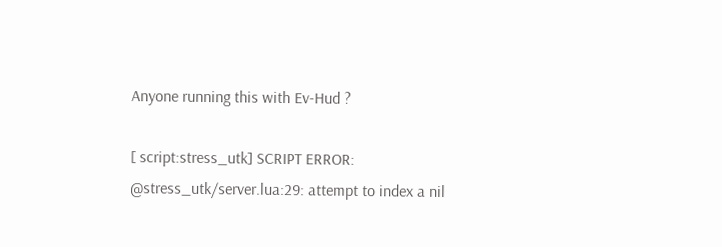Anyone running this with Ev-Hud ?

[ script:stress_utk] SCRIPT ERROR: @stress_utk/server.lua:29: attempt to index a nil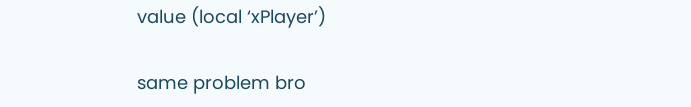value (local ‘xPlayer’)

same problem bro